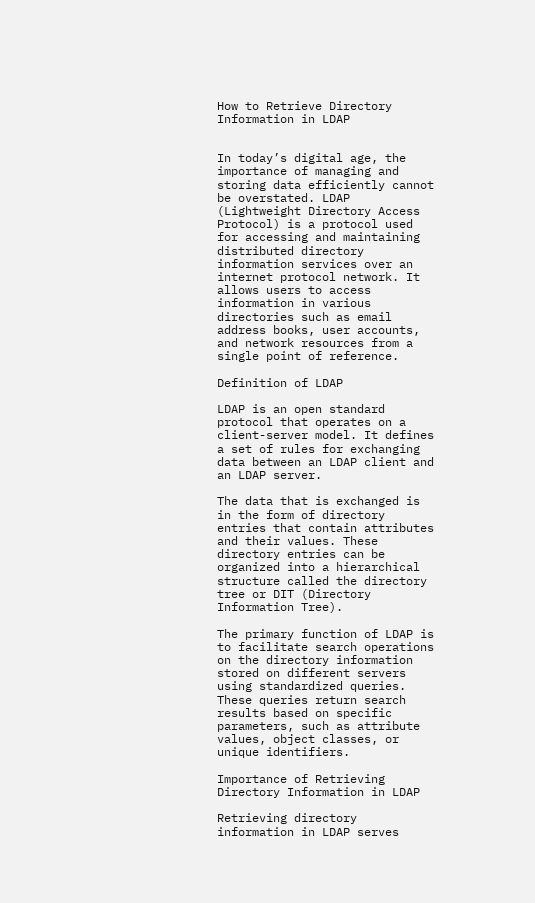How to Retrieve Directory Information in LDAP


In today’s digital age, the importance of managing and storing data efficiently cannot be overstated. LDAP (Lightweight Directory Access Protocol) is a protocol used for accessing and maintaining distributed directory information services over an internet protocol network. It allows users to access information in various directories such as email address books, user accounts, and network resources from a single point of reference.

Definition of LDAP

LDAP is an open standard protocol that operates on a client-server model. It defines a set of rules for exchanging data between an LDAP client and an LDAP server.

The data that is exchanged is in the form of directory entries that contain attributes and their values. These directory entries can be organized into a hierarchical structure called the directory tree or DIT (Directory Information Tree).

The primary function of LDAP is to facilitate search operations on the directory information stored on different servers using standardized queries. These queries return search results based on specific parameters, such as attribute values, object classes, or unique identifiers.

Importance of Retrieving Directory Information in LDAP

Retrieving directory information in LDAP serves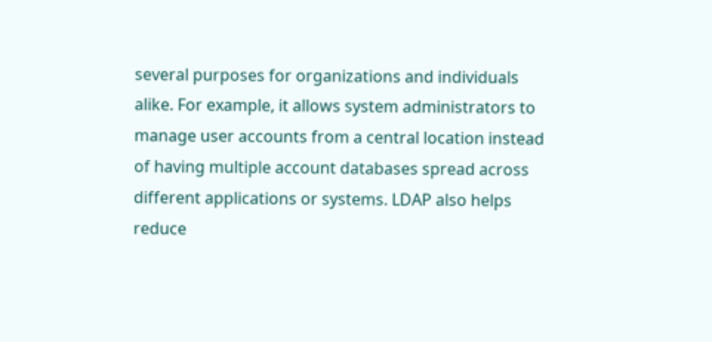several purposes for organizations and individuals alike. For example, it allows system administrators to manage user accounts from a central location instead of having multiple account databases spread across different applications or systems. LDAP also helps reduce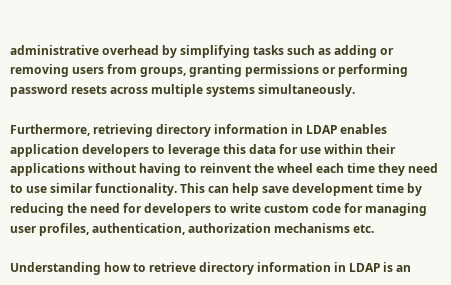administrative overhead by simplifying tasks such as adding or removing users from groups, granting permissions or performing password resets across multiple systems simultaneously.

Furthermore, retrieving directory information in LDAP enables application developers to leverage this data for use within their applications without having to reinvent the wheel each time they need to use similar functionality. This can help save development time by reducing the need for developers to write custom code for managing user profiles, authentication, authorization mechanisms etc.

Understanding how to retrieve directory information in LDAP is an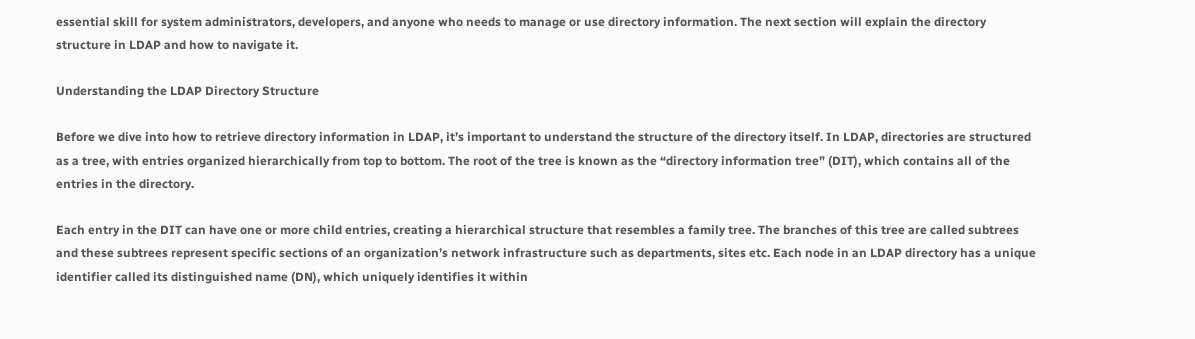essential skill for system administrators, developers, and anyone who needs to manage or use directory information. The next section will explain the directory structure in LDAP and how to navigate it.

Understanding the LDAP Directory Structure

Before we dive into how to retrieve directory information in LDAP, it’s important to understand the structure of the directory itself. In LDAP, directories are structured as a tree, with entries organized hierarchically from top to bottom. The root of the tree is known as the “directory information tree” (DIT), which contains all of the entries in the directory.

Each entry in the DIT can have one or more child entries, creating a hierarchical structure that resembles a family tree. The branches of this tree are called subtrees and these subtrees represent specific sections of an organization’s network infrastructure such as departments, sites etc. Each node in an LDAP directory has a unique identifier called its distinguished name (DN), which uniquely identifies it within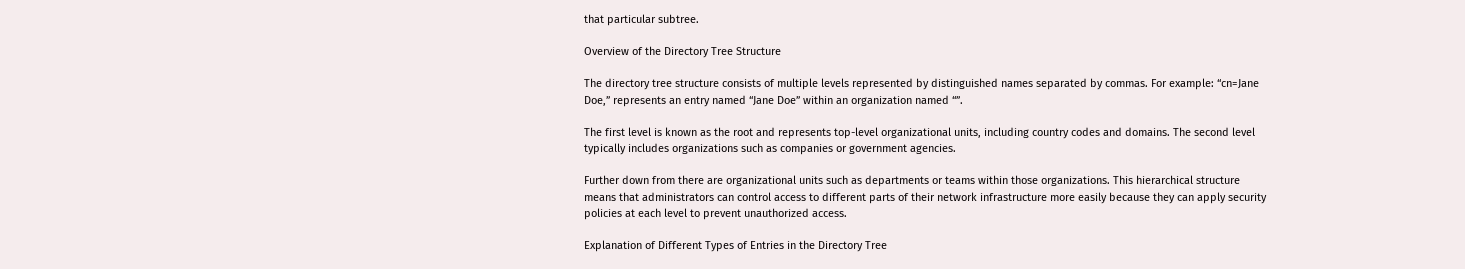that particular subtree.

Overview of the Directory Tree Structure

The directory tree structure consists of multiple levels represented by distinguished names separated by commas. For example: “cn=Jane Doe,” represents an entry named “Jane Doe” within an organization named “”.

The first level is known as the root and represents top-level organizational units, including country codes and domains. The second level typically includes organizations such as companies or government agencies.

Further down from there are organizational units such as departments or teams within those organizations. This hierarchical structure means that administrators can control access to different parts of their network infrastructure more easily because they can apply security policies at each level to prevent unauthorized access.

Explanation of Different Types of Entries in the Directory Tree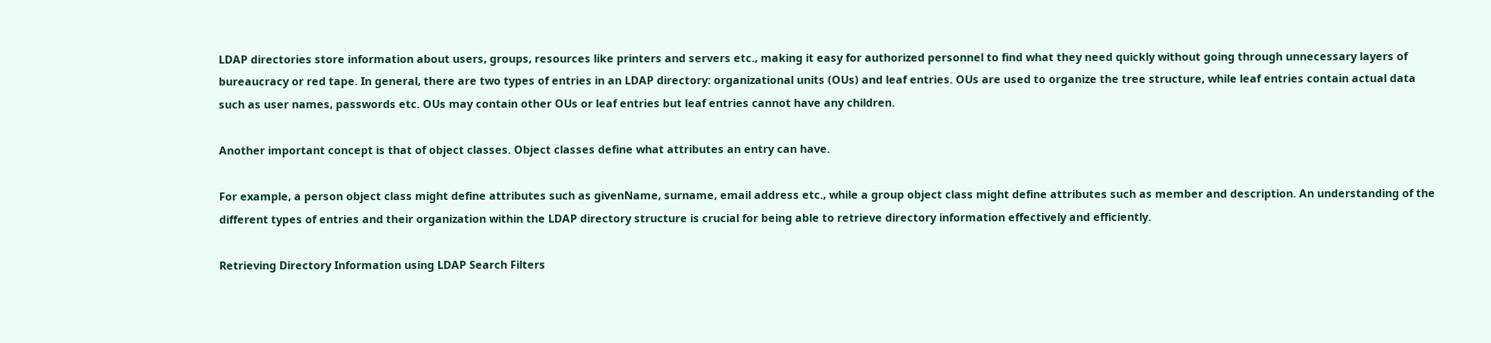LDAP directories store information about users, groups, resources like printers and servers etc., making it easy for authorized personnel to find what they need quickly without going through unnecessary layers of bureaucracy or red tape. In general, there are two types of entries in an LDAP directory: organizational units (OUs) and leaf entries. OUs are used to organize the tree structure, while leaf entries contain actual data such as user names, passwords etc. OUs may contain other OUs or leaf entries but leaf entries cannot have any children.

Another important concept is that of object classes. Object classes define what attributes an entry can have.

For example, a person object class might define attributes such as givenName, surname, email address etc., while a group object class might define attributes such as member and description. An understanding of the different types of entries and their organization within the LDAP directory structure is crucial for being able to retrieve directory information effectively and efficiently.

Retrieving Directory Information using LDAP Search Filters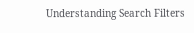Understanding Search Filters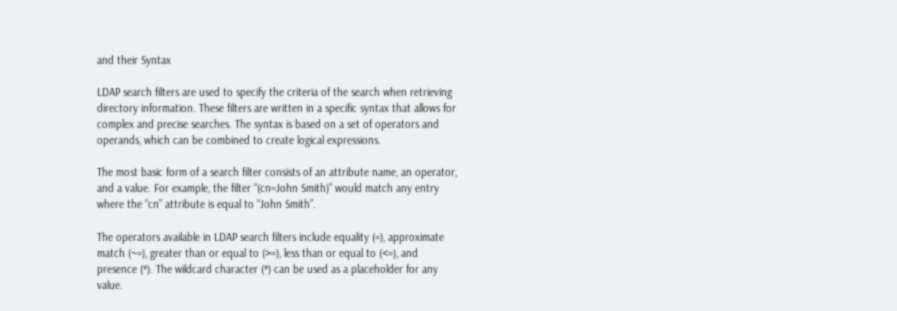and their Syntax

LDAP search filters are used to specify the criteria of the search when retrieving directory information. These filters are written in a specific syntax that allows for complex and precise searches. The syntax is based on a set of operators and operands, which can be combined to create logical expressions.

The most basic form of a search filter consists of an attribute name, an operator, and a value. For example, the filter “(cn=John Smith)” would match any entry where the “cn” attribute is equal to “John Smith”.

The operators available in LDAP search filters include equality (=), approximate match (~=), greater than or equal to (>=), less than or equal to (<=), and presence (*). The wildcard character (*) can be used as a placeholder for any value.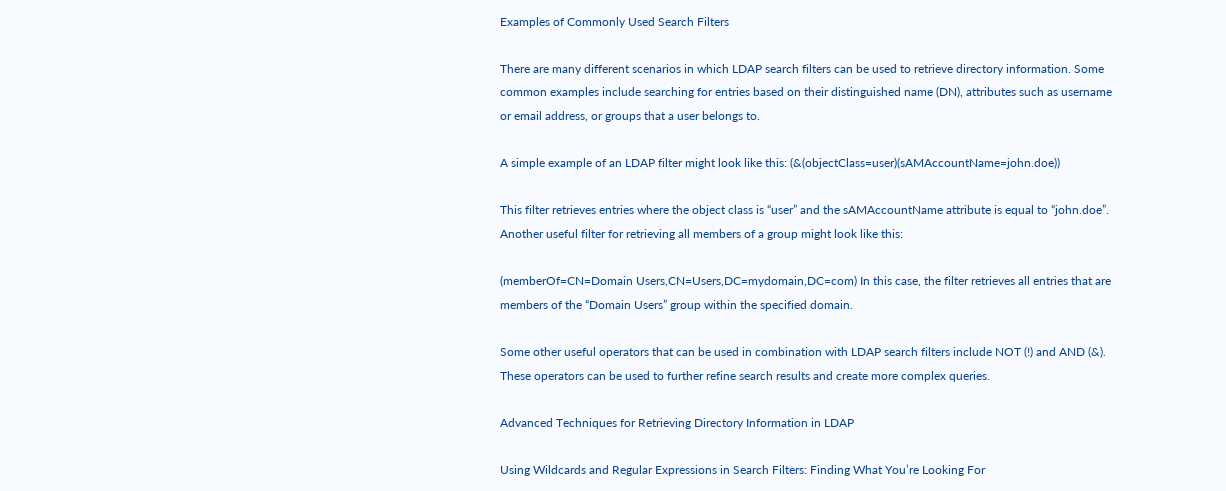Examples of Commonly Used Search Filters

There are many different scenarios in which LDAP search filters can be used to retrieve directory information. Some common examples include searching for entries based on their distinguished name (DN), attributes such as username or email address, or groups that a user belongs to.

A simple example of an LDAP filter might look like this: (&(objectClass=user)(sAMAccountName=john.doe))

This filter retrieves entries where the object class is “user” and the sAMAccountName attribute is equal to “john.doe”. Another useful filter for retrieving all members of a group might look like this:

(memberOf=CN=Domain Users,CN=Users,DC=mydomain,DC=com) In this case, the filter retrieves all entries that are members of the “Domain Users” group within the specified domain.

Some other useful operators that can be used in combination with LDAP search filters include NOT (!) and AND (&). These operators can be used to further refine search results and create more complex queries.

Advanced Techniques for Retrieving Directory Information in LDAP

Using Wildcards and Regular Expressions in Search Filters: Finding What You’re Looking For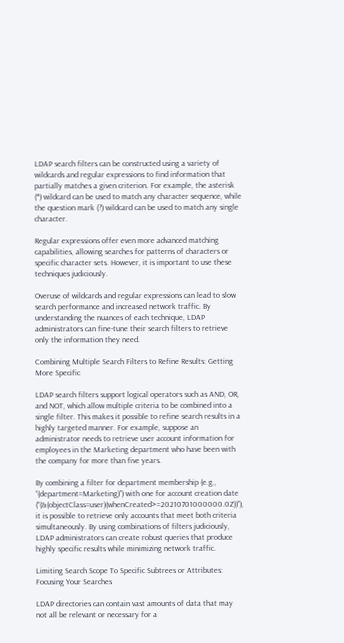LDAP search filters can be constructed using a variety of wildcards and regular expressions to find information that partially matches a given criterion. For example, the asterisk (*) wildcard can be used to match any character sequence, while the question mark (?) wildcard can be used to match any single character.

Regular expressions offer even more advanced matching capabilities, allowing searches for patterns of characters or specific character sets. However, it is important to use these techniques judiciously.

Overuse of wildcards and regular expressions can lead to slow search performance and increased network traffic. By understanding the nuances of each technique, LDAP administrators can fine-tune their search filters to retrieve only the information they need.

Combining Multiple Search Filters to Refine Results: Getting More Specific

LDAP search filters support logical operators such as AND, OR, and NOT, which allow multiple criteria to be combined into a single filter. This makes it possible to refine search results in a highly targeted manner. For example, suppose an administrator needs to retrieve user account information for employees in the Marketing department who have been with the company for more than five years.

By combining a filter for department membership (e.g., “(department=Marketing)”) with one for account creation date (“(&(objectClass=user)(whenCreated>=20210701000000.0Z))”), it is possible to retrieve only accounts that meet both criteria simultaneously. By using combinations of filters judiciously, LDAP administrators can create robust queries that produce highly specific results while minimizing network traffic.

Limiting Search Scope To Specific Subtrees or Attributes: Focusing Your Searches

LDAP directories can contain vast amounts of data that may not all be relevant or necessary for a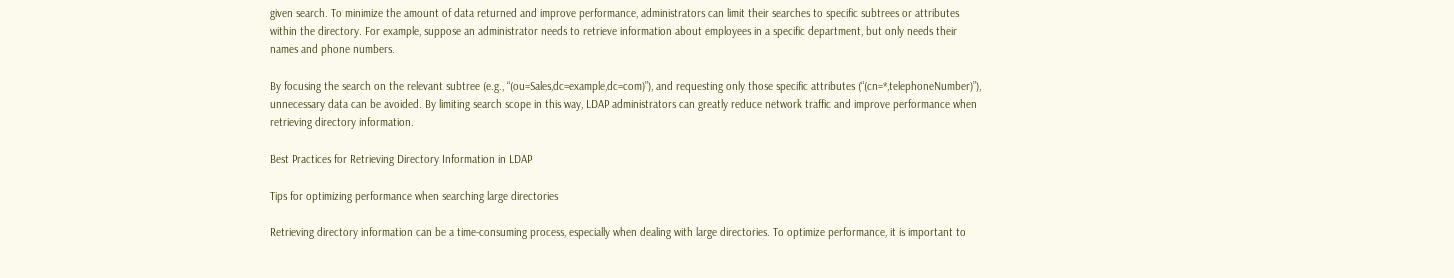given search. To minimize the amount of data returned and improve performance, administrators can limit their searches to specific subtrees or attributes within the directory. For example, suppose an administrator needs to retrieve information about employees in a specific department, but only needs their names and phone numbers.

By focusing the search on the relevant subtree (e.g., “(ou=Sales,dc=example,dc=com)”), and requesting only those specific attributes (“(cn=*,telephoneNumber)”), unnecessary data can be avoided. By limiting search scope in this way, LDAP administrators can greatly reduce network traffic and improve performance when retrieving directory information.

Best Practices for Retrieving Directory Information in LDAP

Tips for optimizing performance when searching large directories

Retrieving directory information can be a time-consuming process, especially when dealing with large directories. To optimize performance, it is important to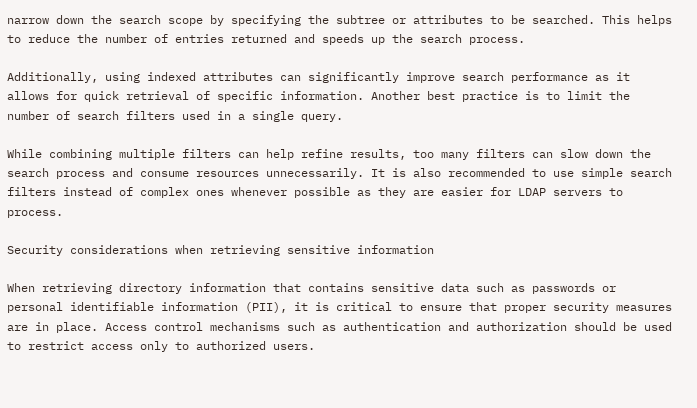narrow down the search scope by specifying the subtree or attributes to be searched. This helps to reduce the number of entries returned and speeds up the search process.

Additionally, using indexed attributes can significantly improve search performance as it allows for quick retrieval of specific information. Another best practice is to limit the number of search filters used in a single query.

While combining multiple filters can help refine results, too many filters can slow down the search process and consume resources unnecessarily. It is also recommended to use simple search filters instead of complex ones whenever possible as they are easier for LDAP servers to process.

Security considerations when retrieving sensitive information

When retrieving directory information that contains sensitive data such as passwords or personal identifiable information (PII), it is critical to ensure that proper security measures are in place. Access control mechanisms such as authentication and authorization should be used to restrict access only to authorized users.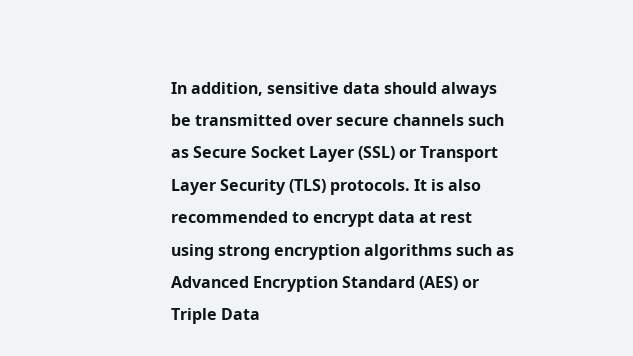In addition, sensitive data should always be transmitted over secure channels such as Secure Socket Layer (SSL) or Transport Layer Security (TLS) protocols. It is also recommended to encrypt data at rest using strong encryption algorithms such as Advanced Encryption Standard (AES) or Triple Data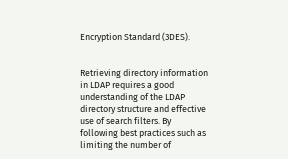Encryption Standard (3DES).


Retrieving directory information in LDAP requires a good understanding of the LDAP directory structure and effective use of search filters. By following best practices such as limiting the number of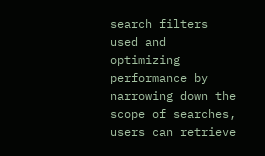search filters used and optimizing performance by narrowing down the scope of searches, users can retrieve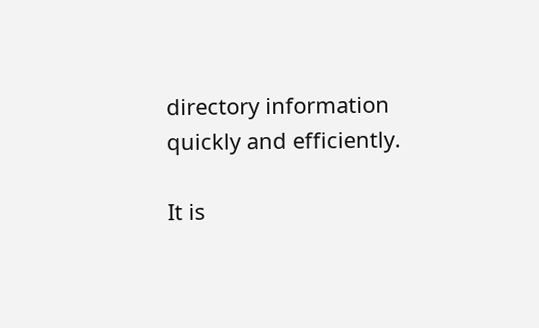directory information quickly and efficiently.

It is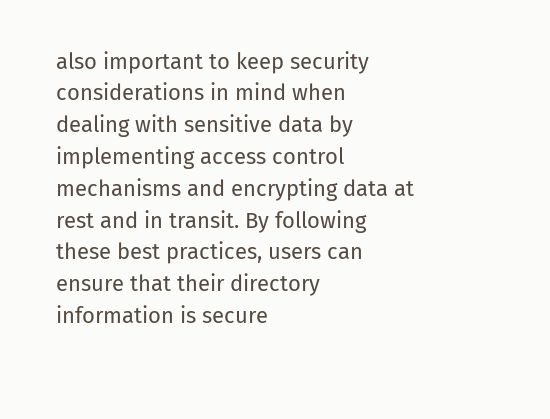also important to keep security considerations in mind when dealing with sensitive data by implementing access control mechanisms and encrypting data at rest and in transit. By following these best practices, users can ensure that their directory information is secure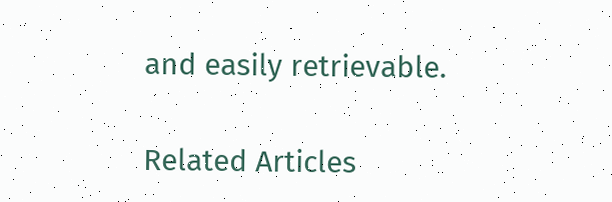and easily retrievable.

Related Articles